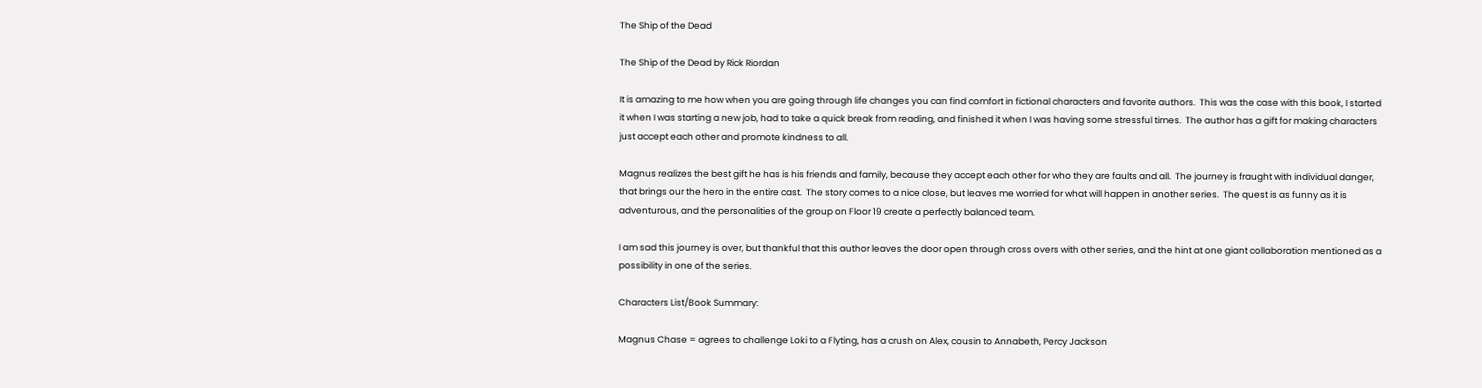The Ship of the Dead

The Ship of the Dead by Rick Riordan

It is amazing to me how when you are going through life changes you can find comfort in fictional characters and favorite authors.  This was the case with this book, I started it when I was starting a new job, had to take a quick break from reading, and finished it when I was having some stressful times.  The author has a gift for making characters just accept each other and promote kindness to all.

Magnus realizes the best gift he has is his friends and family, because they accept each other for who they are faults and all.  The journey is fraught with individual danger, that brings our the hero in the entire cast.  The story comes to a nice close, but leaves me worried for what will happen in another series.  The quest is as funny as it is adventurous, and the personalities of the group on Floor 19 create a perfectly balanced team.

I am sad this journey is over, but thankful that this author leaves the door open through cross overs with other series, and the hint at one giant collaboration mentioned as a possibility in one of the series.

Characters List/Book Summary:

Magnus Chase = agrees to challenge Loki to a Flyting, has a crush on Alex, cousin to Annabeth, Percy Jackson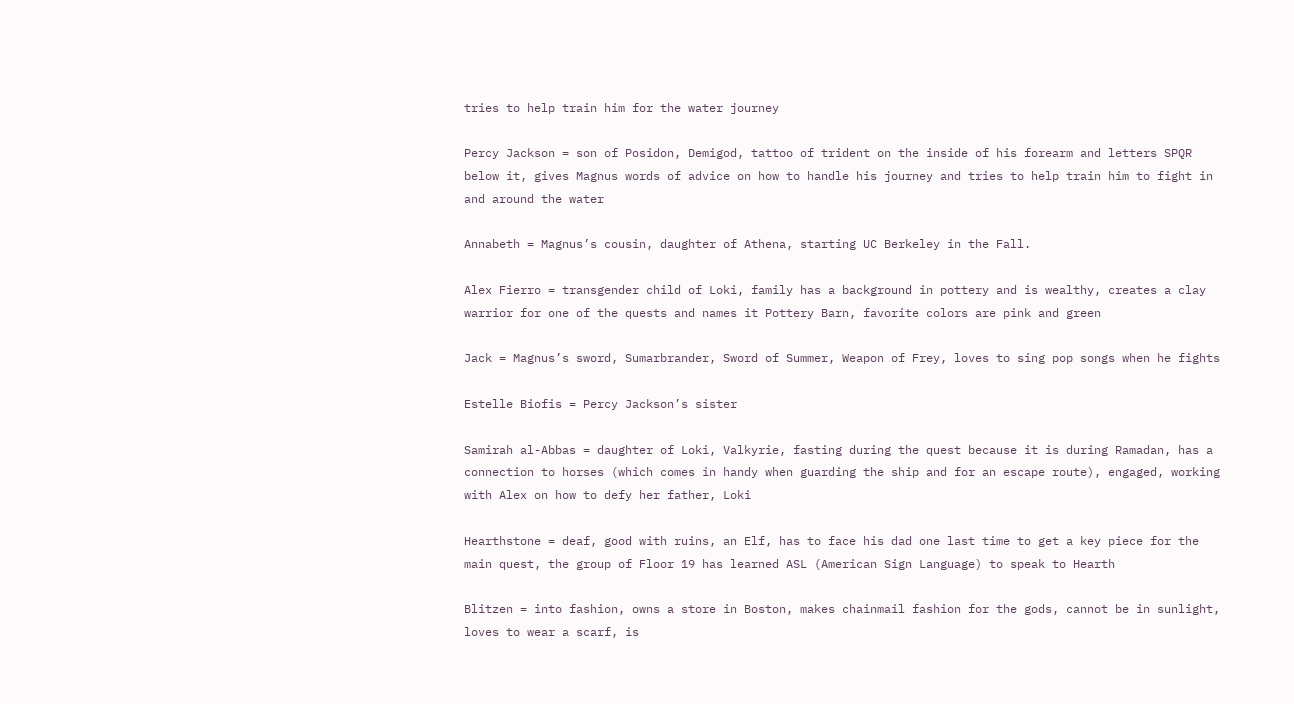tries to help train him for the water journey

Percy Jackson = son of Posidon, Demigod, tattoo of trident on the inside of his forearm and letters SPQR below it, gives Magnus words of advice on how to handle his journey and tries to help train him to fight in and around the water

Annabeth = Magnus’s cousin, daughter of Athena, starting UC Berkeley in the Fall.

Alex Fierro = transgender child of Loki, family has a background in pottery and is wealthy, creates a clay warrior for one of the quests and names it Pottery Barn, favorite colors are pink and green

Jack = Magnus’s sword, Sumarbrander, Sword of Summer, Weapon of Frey, loves to sing pop songs when he fights

Estelle Biofis = Percy Jackson’s sister

Samirah al-Abbas = daughter of Loki, Valkyrie, fasting during the quest because it is during Ramadan, has a connection to horses (which comes in handy when guarding the ship and for an escape route), engaged, working with Alex on how to defy her father, Loki

Hearthstone = deaf, good with ruins, an Elf, has to face his dad one last time to get a key piece for the main quest, the group of Floor 19 has learned ASL (American Sign Language) to speak to Hearth

Blitzen = into fashion, owns a store in Boston, makes chainmail fashion for the gods, cannot be in sunlight, loves to wear a scarf, is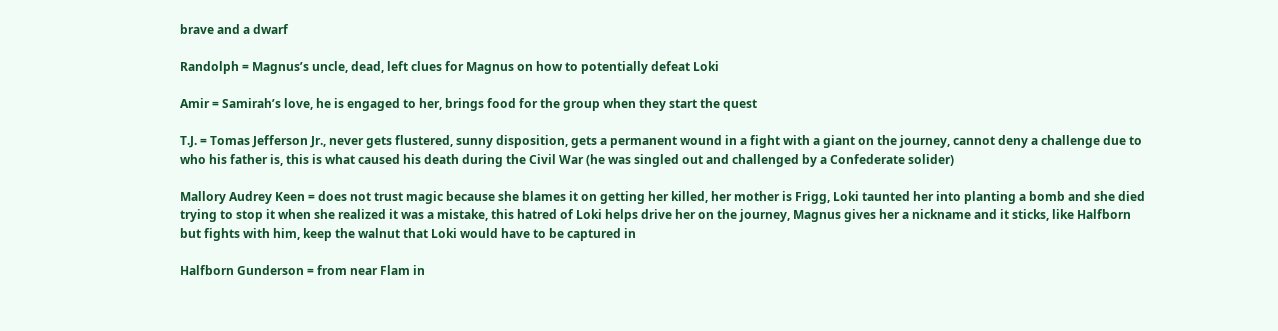brave and a dwarf

Randolph = Magnus’s uncle, dead, left clues for Magnus on how to potentially defeat Loki

Amir = Samirah’s love, he is engaged to her, brings food for the group when they start the quest

T.J. = Tomas Jefferson Jr., never gets flustered, sunny disposition, gets a permanent wound in a fight with a giant on the journey, cannot deny a challenge due to who his father is, this is what caused his death during the Civil War (he was singled out and challenged by a Confederate solider)

Mallory Audrey Keen = does not trust magic because she blames it on getting her killed, her mother is Frigg, Loki taunted her into planting a bomb and she died trying to stop it when she realized it was a mistake, this hatred of Loki helps drive her on the journey, Magnus gives her a nickname and it sticks, like Halfborn but fights with him, keep the walnut that Loki would have to be captured in

Halfborn Gunderson = from near Flam in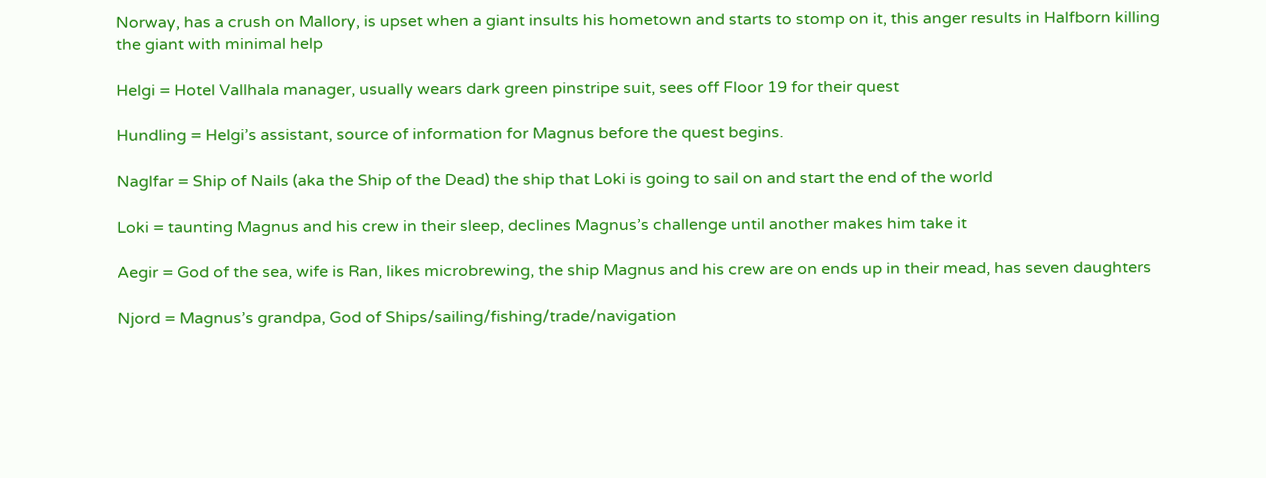Norway, has a crush on Mallory, is upset when a giant insults his hometown and starts to stomp on it, this anger results in Halfborn killing the giant with minimal help

Helgi = Hotel Vallhala manager, usually wears dark green pinstripe suit, sees off Floor 19 for their quest

Hundling = Helgi’s assistant, source of information for Magnus before the quest begins.

Naglfar = Ship of Nails (aka the Ship of the Dead) the ship that Loki is going to sail on and start the end of the world

Loki = taunting Magnus and his crew in their sleep, declines Magnus’s challenge until another makes him take it

Aegir = God of the sea, wife is Ran, likes microbrewing, the ship Magnus and his crew are on ends up in their mead, has seven daughters

Njord = Magnus’s grandpa, God of Ships/sailing/fishing/trade/navigation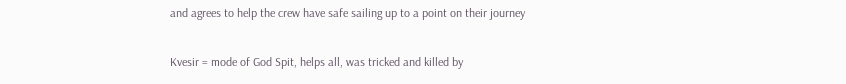and agrees to help the crew have safe sailing up to a point on their journey

Kvesir = mode of God Spit, helps all, was tricked and killed by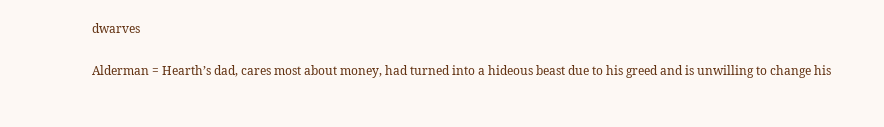dwarves

Alderman = Hearth’s dad, cares most about money, had turned into a hideous beast due to his greed and is unwilling to change his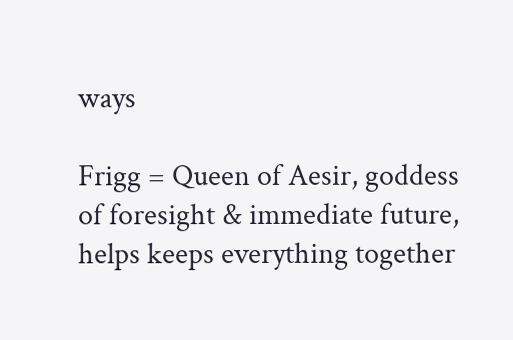ways

Frigg = Queen of Aesir, goddess of foresight & immediate future, helps keeps everything together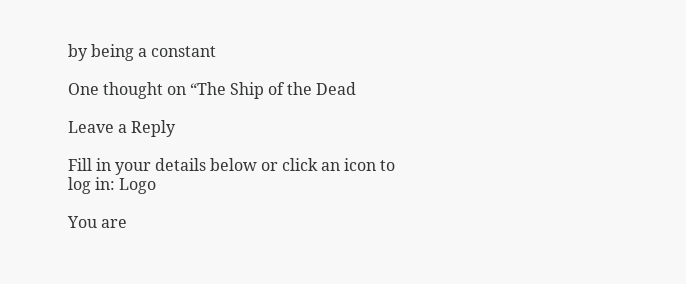by being a constant

One thought on “The Ship of the Dead

Leave a Reply

Fill in your details below or click an icon to log in: Logo

You are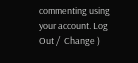commenting using your account. Log Out /  Change )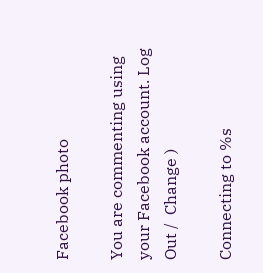Facebook photo

You are commenting using your Facebook account. Log Out /  Change )

Connecting to %s